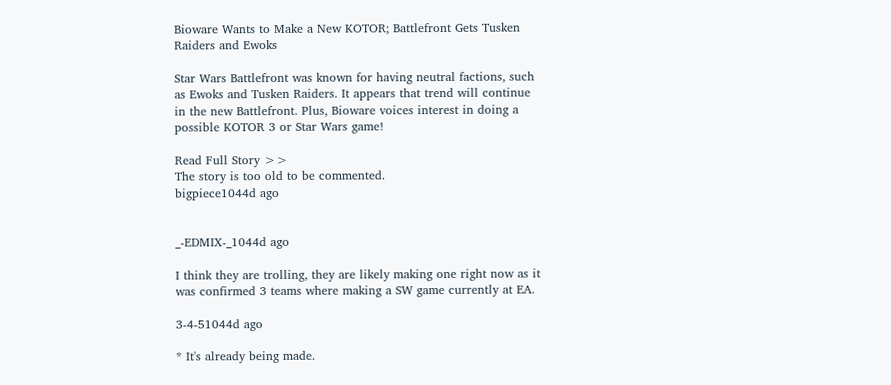Bioware Wants to Make a New KOTOR; Battlefront Gets Tusken Raiders and Ewoks

Star Wars Battlefront was known for having neutral factions, such as Ewoks and Tusken Raiders. It appears that trend will continue in the new Battlefront. Plus, Bioware voices interest in doing a possible KOTOR 3 or Star Wars game!

Read Full Story >>
The story is too old to be commented.
bigpiece1044d ago


_-EDMIX-_1044d ago

I think they are trolling, they are likely making one right now as it was confirmed 3 teams where making a SW game currently at EA.

3-4-51044d ago

* It's already being made.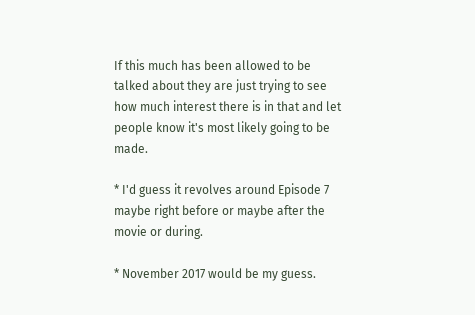If this much has been allowed to be talked about they are just trying to see how much interest there is in that and let people know it's most likely going to be made.

* I'd guess it revolves around Episode 7 maybe right before or maybe after the movie or during.

* November 2017 would be my guess.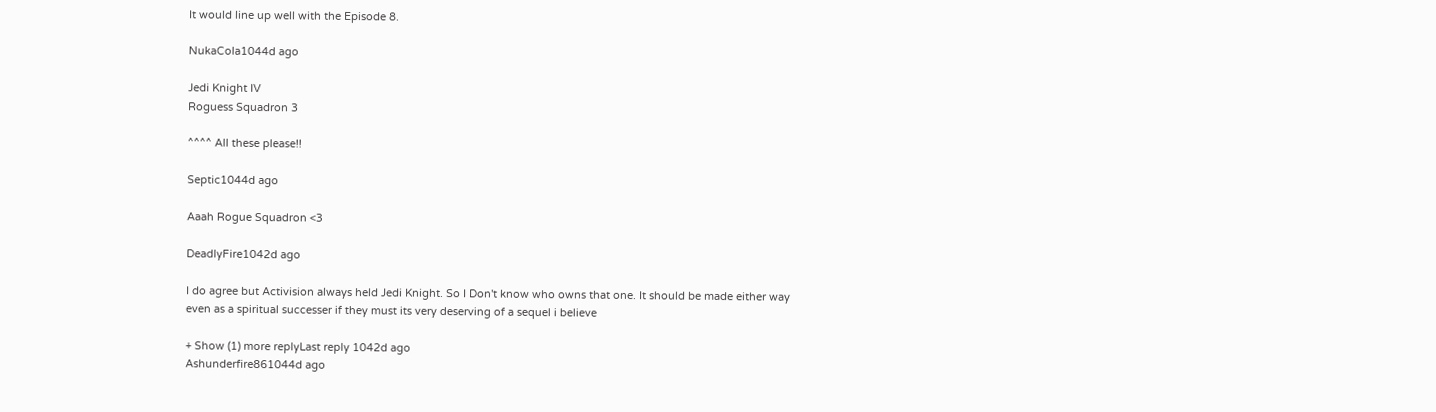It would line up well with the Episode 8.

NukaCola1044d ago

Jedi Knight IV
Roguess Squadron 3

^^^^ All these please!!

Septic1044d ago

Aaah Rogue Squadron <3

DeadlyFire1042d ago

I do agree but Activision always held Jedi Knight. So I Don't know who owns that one. It should be made either way even as a spiritual successer if they must its very deserving of a sequel i believe

+ Show (1) more replyLast reply 1042d ago
Ashunderfire861044d ago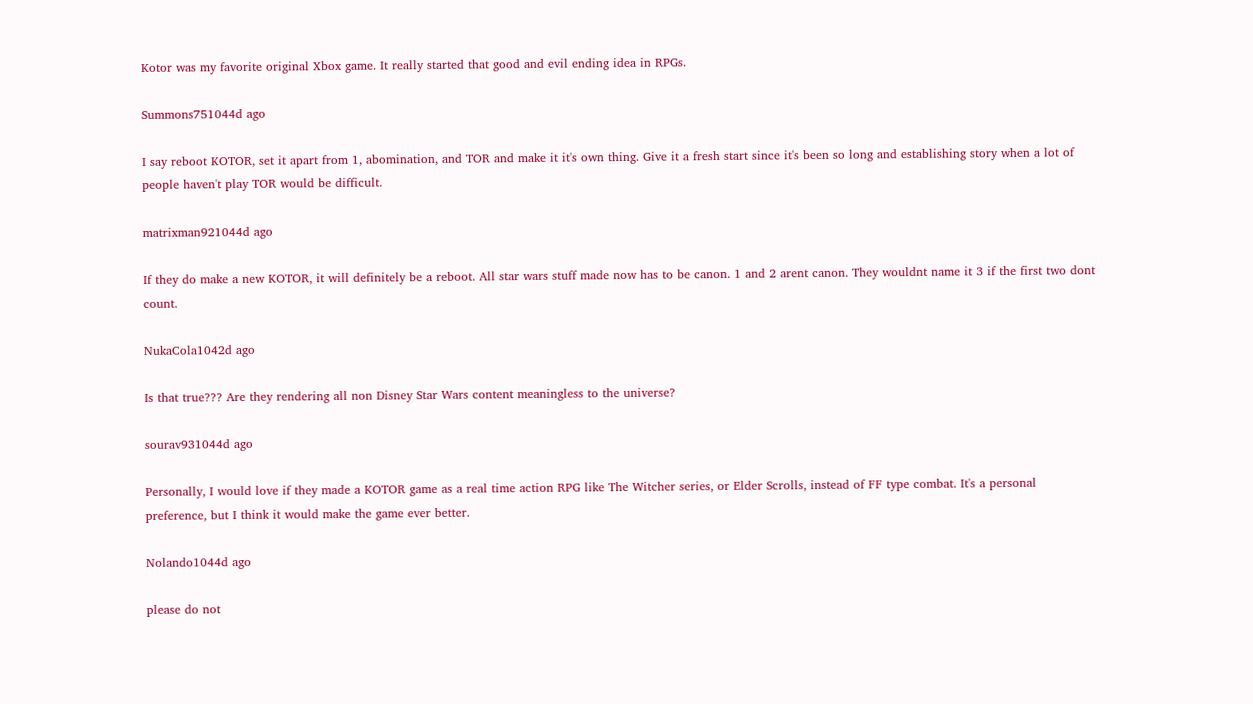Kotor was my favorite original Xbox game. It really started that good and evil ending idea in RPGs.

Summons751044d ago

I say reboot KOTOR, set it apart from 1, abomination, and TOR and make it it's own thing. Give it a fresh start since it's been so long and establishing story when a lot of people haven't play TOR would be difficult.

matrixman921044d ago

If they do make a new KOTOR, it will definitely be a reboot. All star wars stuff made now has to be canon. 1 and 2 arent canon. They wouldnt name it 3 if the first two dont count.

NukaCola1042d ago

Is that true??? Are they rendering all non Disney Star Wars content meaningless to the universe?

sourav931044d ago

Personally, I would love if they made a KOTOR game as a real time action RPG like The Witcher series, or Elder Scrolls, instead of FF type combat. It's a personal preference, but I think it would make the game ever better.

Nolando1044d ago

please do not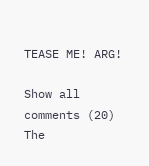TEASE ME! ARG!

Show all comments (20)
The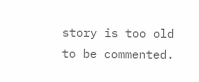story is too old to be commented.